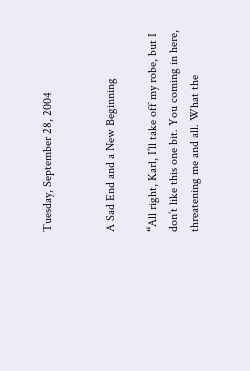Tuesday, September 28, 2004


A Sad End and a New Beginning

“All right, Karl, I’ll take off my robe, but I don’t like this one bit. You coming in here, threatening me and all. What the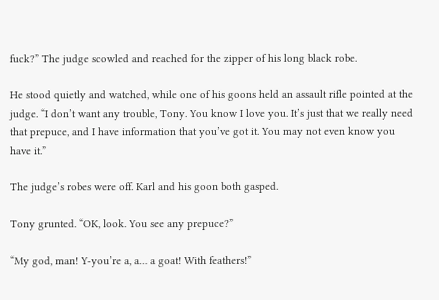fuck?” The judge scowled and reached for the zipper of his long black robe.

He stood quietly and watched, while one of his goons held an assault rifle pointed at the judge. “I don’t want any trouble, Tony. You know I love you. It’s just that we really need that prepuce, and I have information that you’ve got it. You may not even know you have it.”

The judge’s robes were off. Karl and his goon both gasped.

Tony grunted. “OK, look. You see any prepuce?”

“My god, man! Y-you’re a, a… a goat! With feathers!”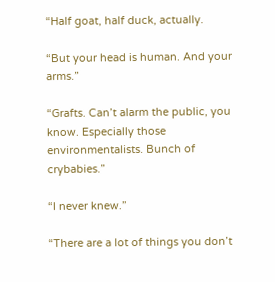“Half goat, half duck, actually.

“But your head is human. And your arms.”

“Grafts. Can’t alarm the public, you know. Especially those environmentalists. Bunch of crybabies.”

“I never knew.”

“There are a lot of things you don’t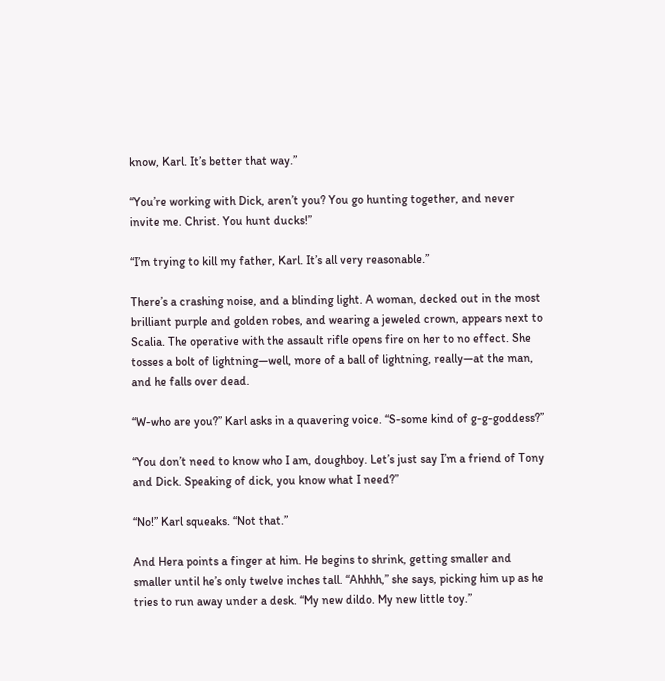know, Karl. It’s better that way.”

“You’re working with Dick, aren’t you? You go hunting together, and never invite me. Christ. You hunt ducks!”

“I’m trying to kill my father, Karl. It’s all very reasonable.”

There’s a crashing noise, and a blinding light. A woman, decked out in the most brilliant purple and golden robes, and wearing a jeweled crown, appears next to Scalia. The operative with the assault rifle opens fire on her to no effect. She tosses a bolt of lightning—well, more of a ball of lightning, really—at the man, and he falls over dead.

“W-who are you?” Karl asks in a quavering voice. “S-some kind of g-g-goddess?”

“You don’t need to know who I am, doughboy. Let’s just say I’m a friend of Tony and Dick. Speaking of dick, you know what I need?”

“No!” Karl squeaks. “Not that.”

And Hera points a finger at him. He begins to shrink, getting smaller and smaller until he’s only twelve inches tall. “Ahhhh,” she says, picking him up as he tries to run away under a desk. “My new dildo. My new little toy.”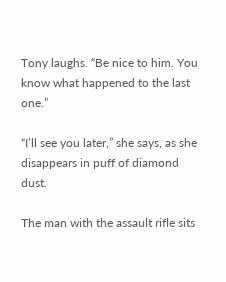Tony laughs. “Be nice to him. You know what happened to the last one.”

“I’ll see you later,” she says, as she disappears in puff of diamond dust.

The man with the assault rifle sits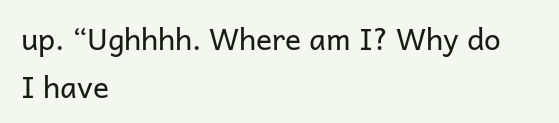up. “Ughhhh. Where am I? Why do I have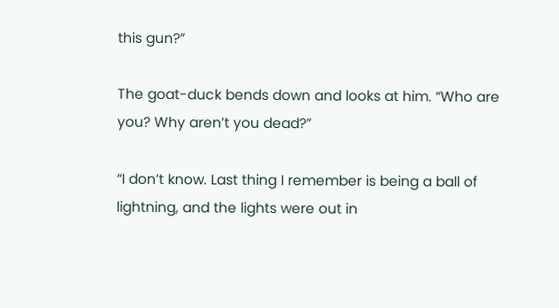this gun?”

The goat-duck bends down and looks at him. “Who are you? Why aren’t you dead?”

“I don’t know. Last thing I remember is being a ball of lightning, and the lights were out in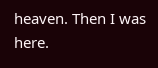heaven. Then I was here.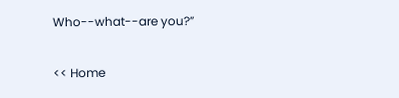Who--what--are you?”

<< Home